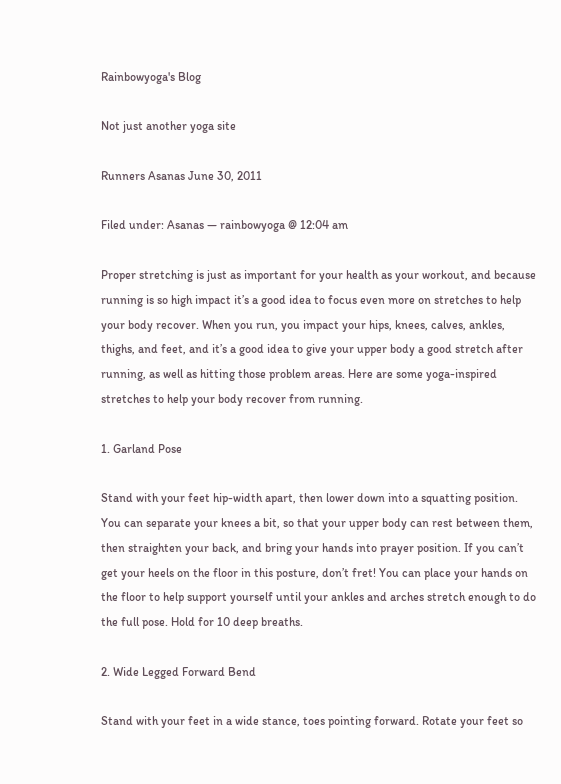Rainbowyoga's Blog

Not just another yoga site

Runners Asanas June 30, 2011

Filed under: Asanas — rainbowyoga @ 12:04 am

Proper stretching is just as important for your health as your workout, and because running is so high impact it’s a good idea to focus even more on stretches to help your body recover. When you run, you impact your hips, knees, calves, ankles, thighs, and feet, and it’s a good idea to give your upper body a good stretch after running, as well as hitting those problem areas. Here are some yoga-inspired stretches to help your body recover from running.

1. Garland Pose

Stand with your feet hip-width apart, then lower down into a squatting position. You can separate your knees a bit, so that your upper body can rest between them, then straighten your back, and bring your hands into prayer position. If you can’t get your heels on the floor in this posture, don’t fret! You can place your hands on the floor to help support yourself until your ankles and arches stretch enough to do the full pose. Hold for 10 deep breaths.

2. Wide Legged Forward Bend

Stand with your feet in a wide stance, toes pointing forward. Rotate your feet so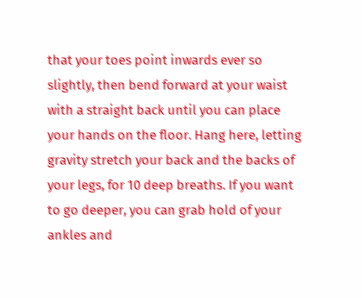that your toes point inwards ever so slightly, then bend forward at your waist with a straight back until you can place your hands on the floor. Hang here, letting gravity stretch your back and the backs of your legs, for 10 deep breaths. If you want to go deeper, you can grab hold of your ankles and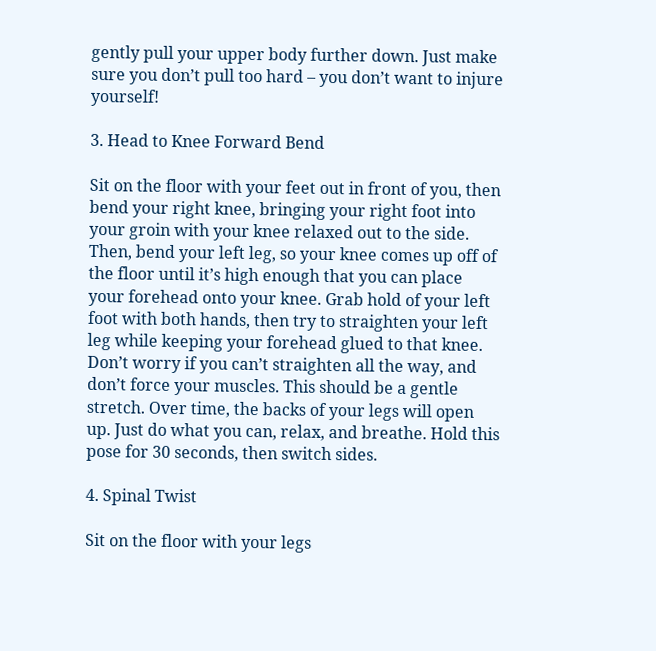gently pull your upper body further down. Just make sure you don’t pull too hard – you don’t want to injure yourself!

3. Head to Knee Forward Bend

Sit on the floor with your feet out in front of you, then bend your right knee, bringing your right foot into your groin with your knee relaxed out to the side. Then, bend your left leg, so your knee comes up off of the floor until it’s high enough that you can place your forehead onto your knee. Grab hold of your left foot with both hands, then try to straighten your left leg while keeping your forehead glued to that knee. Don’t worry if you can’t straighten all the way, and don’t force your muscles. This should be a gentle stretch. Over time, the backs of your legs will open up. Just do what you can, relax, and breathe. Hold this pose for 30 seconds, then switch sides.

4. Spinal Twist

Sit on the floor with your legs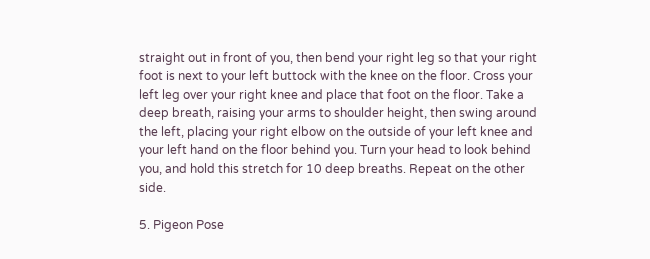straight out in front of you, then bend your right leg so that your right foot is next to your left buttock with the knee on the floor. Cross your left leg over your right knee and place that foot on the floor. Take a deep breath, raising your arms to shoulder height, then swing around the left, placing your right elbow on the outside of your left knee and your left hand on the floor behind you. Turn your head to look behind you, and hold this stretch for 10 deep breaths. Repeat on the other side.

5. Pigeon Pose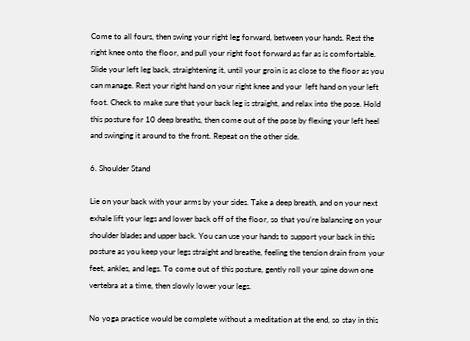Come to all fours, then swing your right leg forward, between your hands. Rest the right knee onto the floor, and pull your right foot forward as far as is comfortable. Slide your left leg back, straightening it, until your groin is as close to the floor as you can manage. Rest your right hand on your right knee and your  left hand on your left foot. Check to make sure that your back leg is straight, and relax into the pose. Hold this posture for 10 deep breaths, then come out of the pose by flexing your left heel and swinging it around to the front. Repeat on the other side.

6. Shoulder Stand

Lie on your back with your arms by your sides. Take a deep breath, and on your next exhale lift your legs and lower back off of the floor, so that you’re balancing on your shoulder blades and upper back. You can use your hands to support your back in this posture as you keep your legs straight and breathe, feeling the tension drain from your feet, ankles, and legs. To come out of this posture, gently roll your spine down one vertebra at a time, then slowly lower your legs.

No yoga practice would be complete without a meditation at the end, so stay in this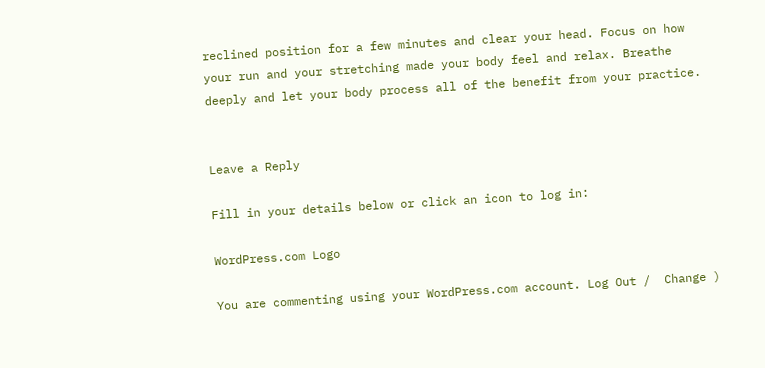reclined position for a few minutes and clear your head. Focus on how your run and your stretching made your body feel and relax. Breathe deeply and let your body process all of the benefit from your practice.


Leave a Reply

Fill in your details below or click an icon to log in:

WordPress.com Logo

You are commenting using your WordPress.com account. Log Out /  Change )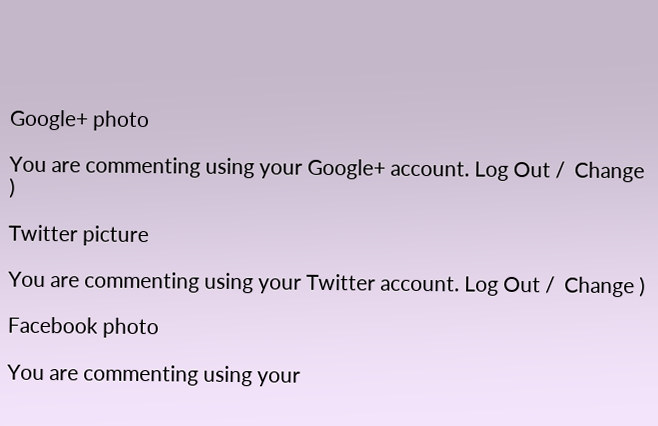Google+ photo

You are commenting using your Google+ account. Log Out /  Change )

Twitter picture

You are commenting using your Twitter account. Log Out /  Change )

Facebook photo

You are commenting using your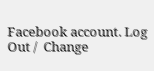Facebook account. Log Out /  Change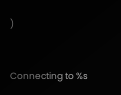)


Connecting to %s